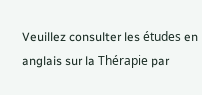Veuillez consulter les études en anglais sur la Thérapie par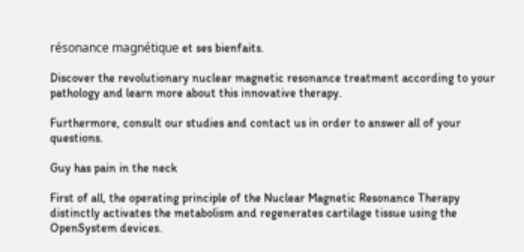résonance magnétique et ses bienfaits.

Discover the revolutionary nuclear magnetic resonance treatment according to your pathology and learn more about this innovative therapy.

Furthermore, consult our studies and contact us in order to answer all of your questions.

Guy has pain in the neck

First of all, the operating principle of the Nuclear Magnetic Resonance Therapy distinctly activates the metabolism and regenerates cartilage tissue using the OpenSystem devices.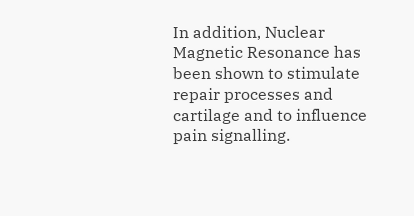In addition, Nuclear Magnetic Resonance has been shown to stimulate repair processes and cartilage and to influence pain signalling.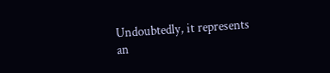Undoubtedly, it represents an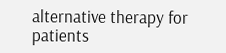alternative therapy for patients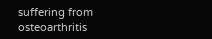suffering from osteoarthritis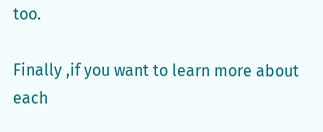too.

Finally ,if you want to learn more about each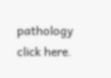pathology click here.